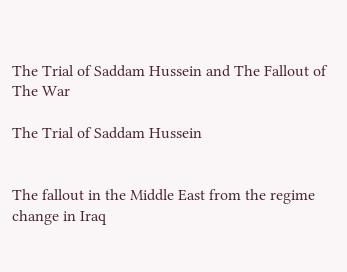The Trial of Saddam Hussein and The Fallout of The War

The Trial of Saddam Hussein


The fallout in the Middle East from the regime change in Iraq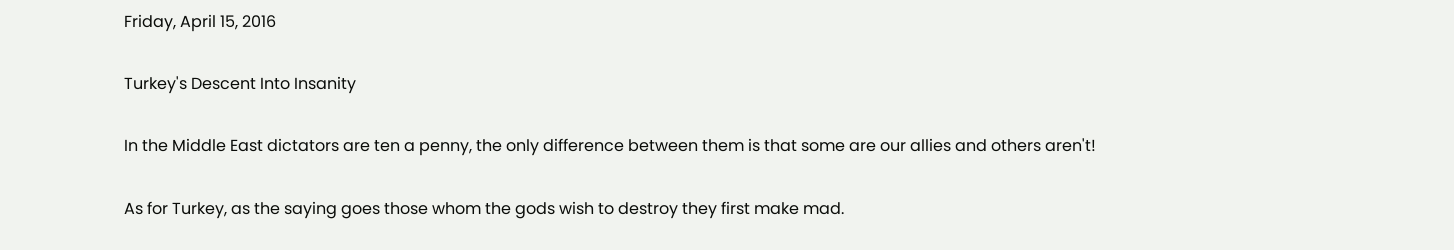Friday, April 15, 2016

Turkey's Descent Into Insanity

In the Middle East dictators are ten a penny, the only difference between them is that some are our allies and others aren't!

As for Turkey, as the saying goes those whom the gods wish to destroy they first make mad.